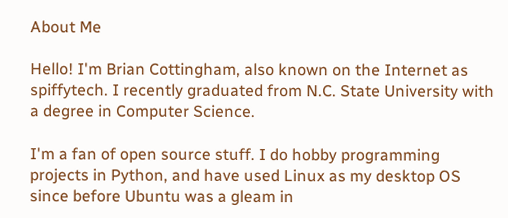About Me

Hello! I'm Brian Cottingham, also known on the Internet as spiffytech. I recently graduated from N.C. State University with a degree in Computer Science.

I'm a fan of open source stuff. I do hobby programming projects in Python, and have used Linux as my desktop OS since before Ubuntu was a gleam in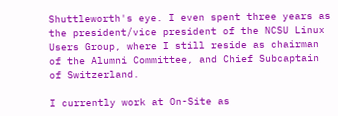Shuttleworth's eye. I even spent three years as the president/vice president of the NCSU Linux Users Group, where I still reside as chairman of the Alumni Committee, and Chief Subcaptain of Switzerland.

I currently work at On-Site as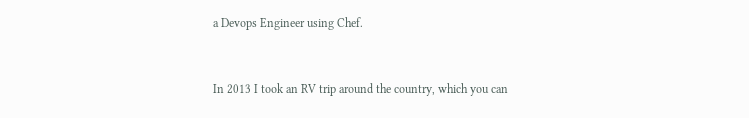a Devops Engineer using Chef.


In 2013 I took an RV trip around the country, which you can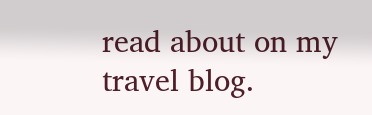read about on my travel blog.